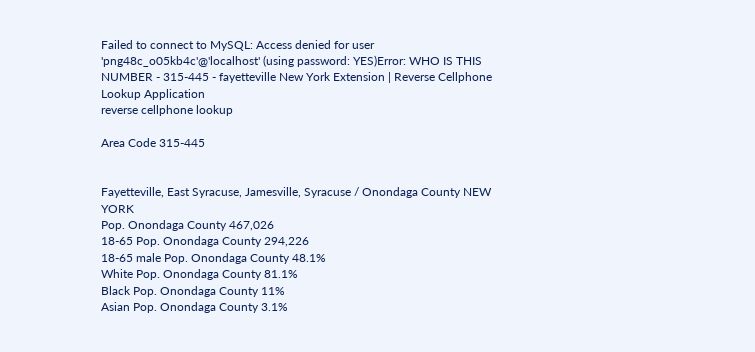Failed to connect to MySQL: Access denied for user 'png48c_o05kb4c'@'localhost' (using password: YES)Error: WHO IS THIS NUMBER - 315-445 - fayetteville New York Extension | Reverse Cellphone Lookup Application
reverse cellphone lookup

Area Code 315-445


Fayetteville, East Syracuse, Jamesville, Syracuse / Onondaga County NEW YORK
Pop. Onondaga County 467,026
18-65 Pop. Onondaga County 294,226
18-65 male Pop. Onondaga County 48.1%
White Pop. Onondaga County 81.1%
Black Pop. Onondaga County 11%
Asian Pop. Onondaga County 3.1%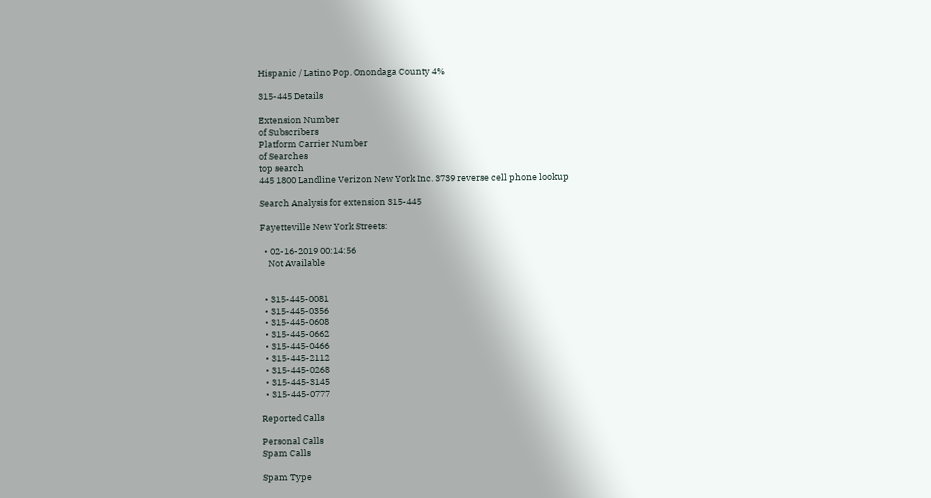Hispanic / Latino Pop. Onondaga County 4%

315-445 Details

Extension Number
of Subscribers
Platform Carrier Number
of Searches
top search
445 1800 Landline Verizon New York Inc. 3739 reverse cell phone lookup

Search Analysis for extension 315-445

Fayetteville New York Streets:

  • 02-16-2019 00:14:56
    Not Available


  • 315-445-0081
  • 315-445-0356
  • 315-445-0608
  • 315-445-0662
  • 315-445-0466
  • 315-445-2112
  • 315-445-0268
  • 315-445-3145
  • 315-445-0777

Reported Calls

Personal Calls
Spam Calls

Spam Type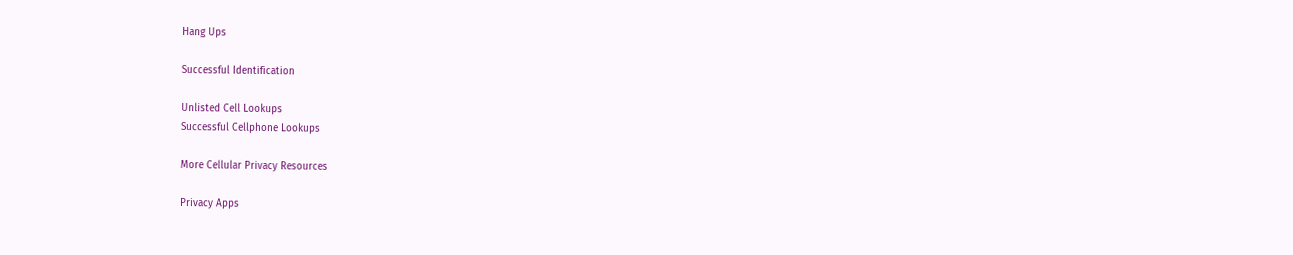Hang Ups

Successful Identification

Unlisted Cell Lookups
Successful Cellphone Lookups

More Cellular Privacy Resources

Privacy Apps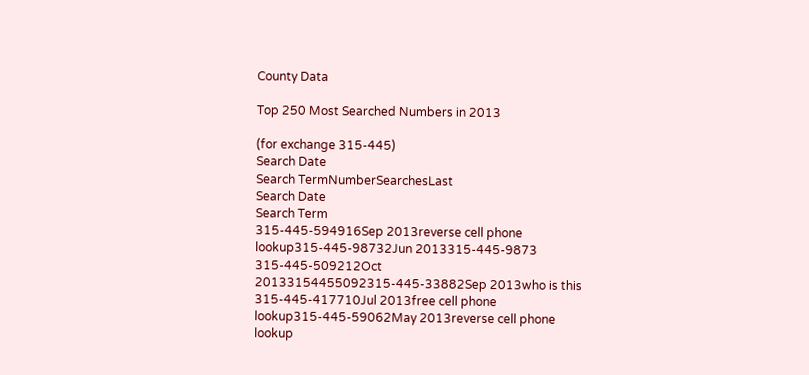County Data

Top 250 Most Searched Numbers in 2013

(for exchange 315-445)
Search Date
Search TermNumberSearchesLast
Search Date
Search Term
315-445-594916Sep 2013reverse cell phone lookup315-445-98732Jun 2013315-445-9873
315-445-509212Oct 20133154455092315-445-33882Sep 2013who is this
315-445-417710Jul 2013free cell phone lookup315-445-59062May 2013reverse cell phone lookup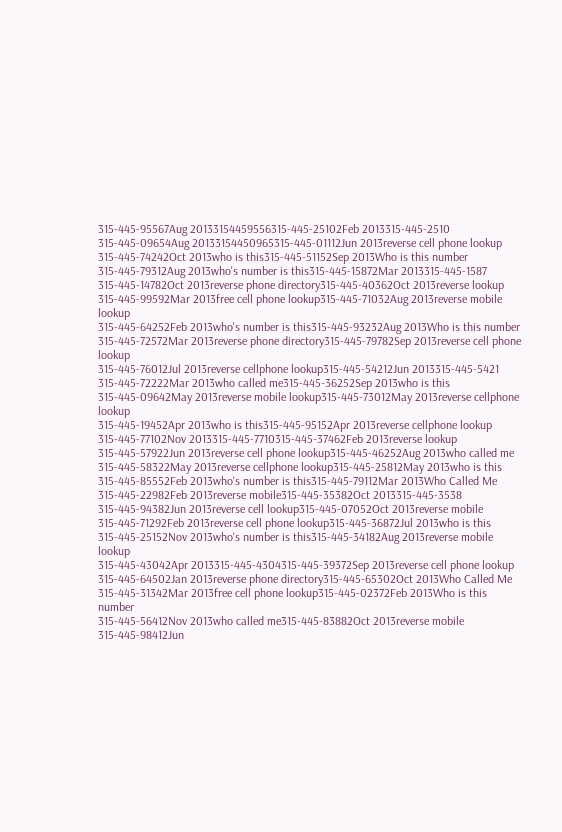315-445-95567Aug 20133154459556315-445-25102Feb 2013315-445-2510
315-445-09654Aug 20133154450965315-445-01112Jun 2013reverse cell phone lookup
315-445-74242Oct 2013who is this315-445-51152Sep 2013Who is this number
315-445-79312Aug 2013who's number is this315-445-15872Mar 2013315-445-1587
315-445-14782Oct 2013reverse phone directory315-445-40362Oct 2013reverse lookup
315-445-99592Mar 2013free cell phone lookup315-445-71032Aug 2013reverse mobile lookup
315-445-64252Feb 2013who's number is this315-445-93232Aug 2013Who is this number
315-445-72572Mar 2013reverse phone directory315-445-79782Sep 2013reverse cell phone lookup
315-445-76012Jul 2013reverse cellphone lookup315-445-54212Jun 2013315-445-5421
315-445-72222Mar 2013who called me315-445-36252Sep 2013who is this
315-445-09642May 2013reverse mobile lookup315-445-73012May 2013reverse cellphone lookup
315-445-19452Apr 2013who is this315-445-95152Apr 2013reverse cellphone lookup
315-445-77102Nov 2013315-445-7710315-445-37462Feb 2013reverse lookup
315-445-57922Jun 2013reverse cell phone lookup315-445-46252Aug 2013who called me
315-445-58322May 2013reverse cellphone lookup315-445-25812May 2013who is this
315-445-85552Feb 2013who's number is this315-445-79112Mar 2013Who Called Me
315-445-22982Feb 2013reverse mobile315-445-35382Oct 2013315-445-3538
315-445-94382Jun 2013reverse cell lookup315-445-07052Oct 2013reverse mobile
315-445-71292Feb 2013reverse cell phone lookup315-445-36872Jul 2013who is this
315-445-25152Nov 2013who's number is this315-445-34182Aug 2013reverse mobile lookup
315-445-43042Apr 2013315-445-4304315-445-39372Sep 2013reverse cell phone lookup
315-445-64502Jan 2013reverse phone directory315-445-65302Oct 2013Who Called Me
315-445-31342Mar 2013free cell phone lookup315-445-02372Feb 2013Who is this number
315-445-56412Nov 2013who called me315-445-83882Oct 2013reverse mobile
315-445-98412Jun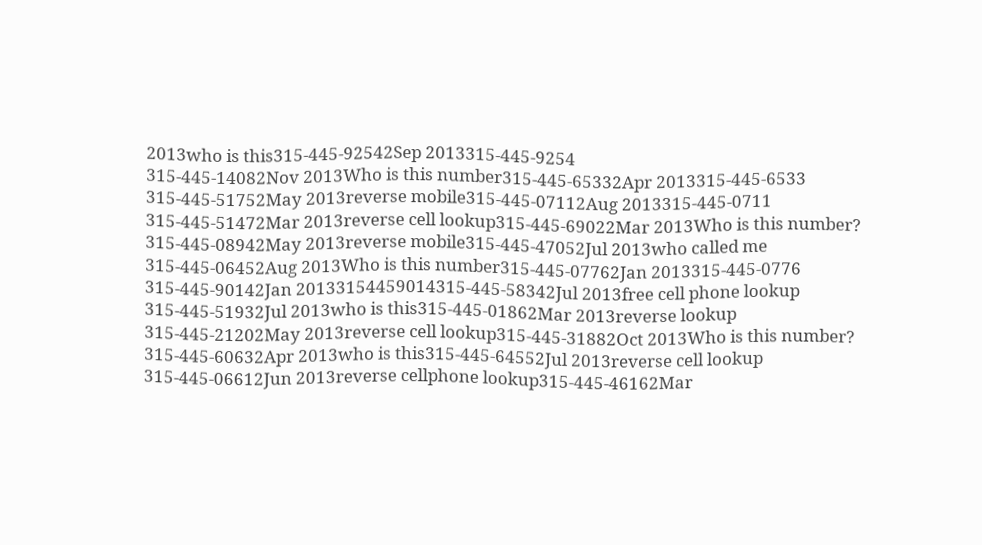2013who is this315-445-92542Sep 2013315-445-9254
315-445-14082Nov 2013Who is this number315-445-65332Apr 2013315-445-6533
315-445-51752May 2013reverse mobile315-445-07112Aug 2013315-445-0711
315-445-51472Mar 2013reverse cell lookup315-445-69022Mar 2013Who is this number?
315-445-08942May 2013reverse mobile315-445-47052Jul 2013who called me
315-445-06452Aug 2013Who is this number315-445-07762Jan 2013315-445-0776
315-445-90142Jan 20133154459014315-445-58342Jul 2013free cell phone lookup
315-445-51932Jul 2013who is this315-445-01862Mar 2013reverse lookup
315-445-21202May 2013reverse cell lookup315-445-31882Oct 2013Who is this number?
315-445-60632Apr 2013who is this315-445-64552Jul 2013reverse cell lookup
315-445-06612Jun 2013reverse cellphone lookup315-445-46162Mar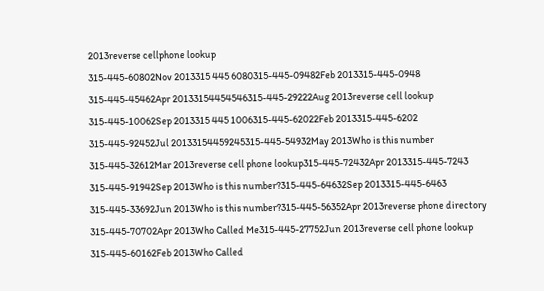2013reverse cellphone lookup
315-445-60802Nov 2013315 445 6080315-445-09482Feb 2013315-445-0948
315-445-45462Apr 20133154454546315-445-29222Aug 2013reverse cell lookup
315-445-10062Sep 2013315 445 1006315-445-62022Feb 2013315-445-6202
315-445-92452Jul 20133154459245315-445-54932May 2013Who is this number
315-445-32612Mar 2013reverse cell phone lookup315-445-72432Apr 2013315-445-7243
315-445-91942Sep 2013Who is this number?315-445-64632Sep 2013315-445-6463
315-445-33692Jun 2013Who is this number?315-445-56352Apr 2013reverse phone directory
315-445-70702Apr 2013Who Called Me315-445-27752Jun 2013reverse cell phone lookup
315-445-60162Feb 2013Who Called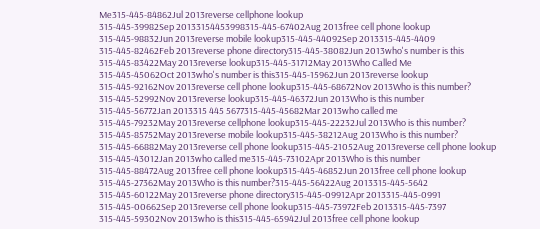Me315-445-84862Jul 2013reverse cellphone lookup
315-445-39982Sep 20133154453998315-445-67402Aug 2013free cell phone lookup
315-445-98832Jun 2013reverse mobile lookup315-445-44092Sep 2013315-445-4409
315-445-82462Feb 2013reverse phone directory315-445-38082Jun 2013who's number is this
315-445-83422May 2013reverse lookup315-445-31712May 2013Who Called Me
315-445-45062Oct 2013who's number is this315-445-15962Jun 2013reverse lookup
315-445-92162Nov 2013reverse cell phone lookup315-445-68672Nov 2013Who is this number?
315-445-52992Nov 2013reverse lookup315-445-46372Jun 2013Who is this number
315-445-56772Jan 2013315 445 5677315-445-45682Mar 2013who called me
315-445-79232May 2013reverse cellphone lookup315-445-22232Jul 2013Who is this number?
315-445-85752May 2013reverse mobile lookup315-445-38212Aug 2013Who is this number?
315-445-66882May 2013reverse cell phone lookup315-445-21052Aug 2013reverse cell phone lookup
315-445-43012Jan 2013who called me315-445-73102Apr 2013Who is this number
315-445-88472Aug 2013free cell phone lookup315-445-46852Jun 2013free cell phone lookup
315-445-27362May 2013Who is this number?315-445-56422Aug 2013315-445-5642
315-445-60122May 2013reverse phone directory315-445-09912Apr 2013315-445-0991
315-445-00662Sep 2013reverse cell phone lookup315-445-73972Feb 2013315-445-7397
315-445-59302Nov 2013who is this315-445-65942Jul 2013free cell phone lookup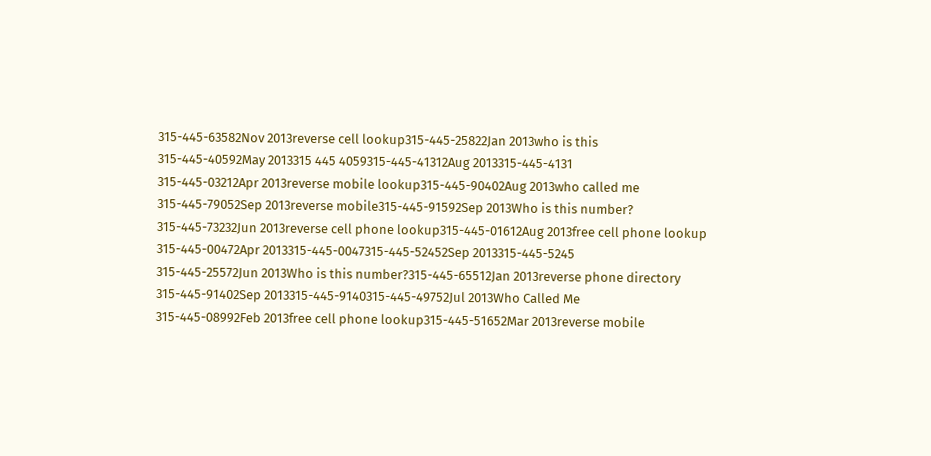315-445-63582Nov 2013reverse cell lookup315-445-25822Jan 2013who is this
315-445-40592May 2013315 445 4059315-445-41312Aug 2013315-445-4131
315-445-03212Apr 2013reverse mobile lookup315-445-90402Aug 2013who called me
315-445-79052Sep 2013reverse mobile315-445-91592Sep 2013Who is this number?
315-445-73232Jun 2013reverse cell phone lookup315-445-01612Aug 2013free cell phone lookup
315-445-00472Apr 2013315-445-0047315-445-52452Sep 2013315-445-5245
315-445-25572Jun 2013Who is this number?315-445-65512Jan 2013reverse phone directory
315-445-91402Sep 2013315-445-9140315-445-49752Jul 2013Who Called Me
315-445-08992Feb 2013free cell phone lookup315-445-51652Mar 2013reverse mobile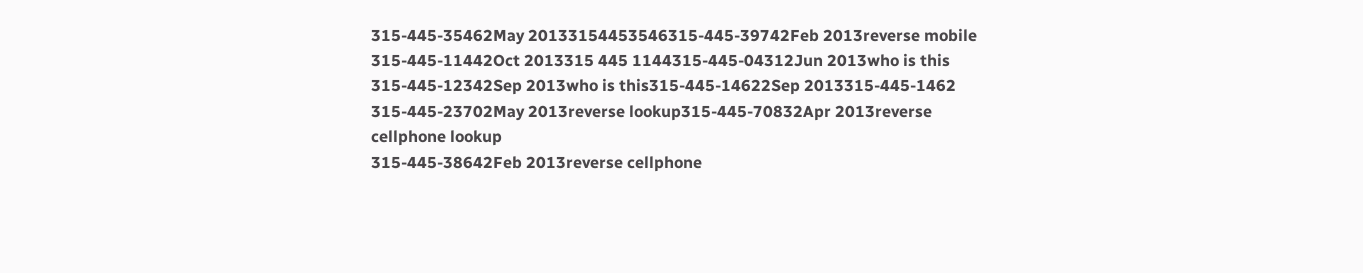315-445-35462May 20133154453546315-445-39742Feb 2013reverse mobile
315-445-11442Oct 2013315 445 1144315-445-04312Jun 2013who is this
315-445-12342Sep 2013who is this315-445-14622Sep 2013315-445-1462
315-445-23702May 2013reverse lookup315-445-70832Apr 2013reverse cellphone lookup
315-445-38642Feb 2013reverse cellphone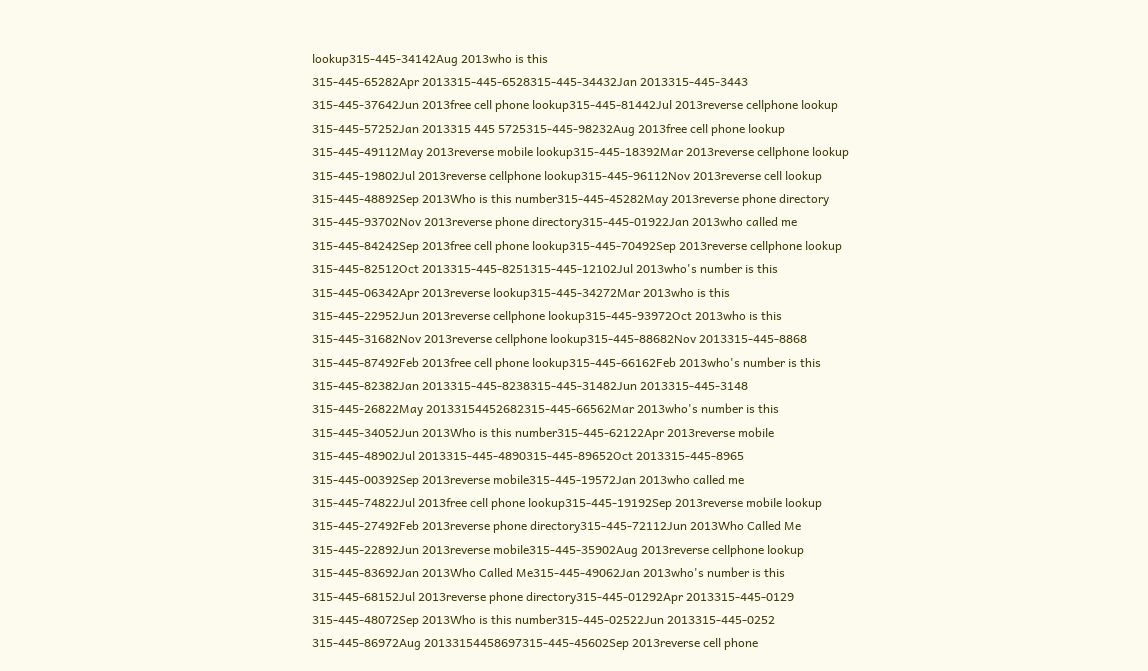lookup315-445-34142Aug 2013who is this
315-445-65282Apr 2013315-445-6528315-445-34432Jan 2013315-445-3443
315-445-37642Jun 2013free cell phone lookup315-445-81442Jul 2013reverse cellphone lookup
315-445-57252Jan 2013315 445 5725315-445-98232Aug 2013free cell phone lookup
315-445-49112May 2013reverse mobile lookup315-445-18392Mar 2013reverse cellphone lookup
315-445-19802Jul 2013reverse cellphone lookup315-445-96112Nov 2013reverse cell lookup
315-445-48892Sep 2013Who is this number315-445-45282May 2013reverse phone directory
315-445-93702Nov 2013reverse phone directory315-445-01922Jan 2013who called me
315-445-84242Sep 2013free cell phone lookup315-445-70492Sep 2013reverse cellphone lookup
315-445-82512Oct 2013315-445-8251315-445-12102Jul 2013who's number is this
315-445-06342Apr 2013reverse lookup315-445-34272Mar 2013who is this
315-445-22952Jun 2013reverse cellphone lookup315-445-93972Oct 2013who is this
315-445-31682Nov 2013reverse cellphone lookup315-445-88682Nov 2013315-445-8868
315-445-87492Feb 2013free cell phone lookup315-445-66162Feb 2013who's number is this
315-445-82382Jan 2013315-445-8238315-445-31482Jun 2013315-445-3148
315-445-26822May 20133154452682315-445-66562Mar 2013who's number is this
315-445-34052Jun 2013Who is this number315-445-62122Apr 2013reverse mobile
315-445-48902Jul 2013315-445-4890315-445-89652Oct 2013315-445-8965
315-445-00392Sep 2013reverse mobile315-445-19572Jan 2013who called me
315-445-74822Jul 2013free cell phone lookup315-445-19192Sep 2013reverse mobile lookup
315-445-27492Feb 2013reverse phone directory315-445-72112Jun 2013Who Called Me
315-445-22892Jun 2013reverse mobile315-445-35902Aug 2013reverse cellphone lookup
315-445-83692Jan 2013Who Called Me315-445-49062Jan 2013who's number is this
315-445-68152Jul 2013reverse phone directory315-445-01292Apr 2013315-445-0129
315-445-48072Sep 2013Who is this number315-445-02522Jun 2013315-445-0252
315-445-86972Aug 20133154458697315-445-45602Sep 2013reverse cell phone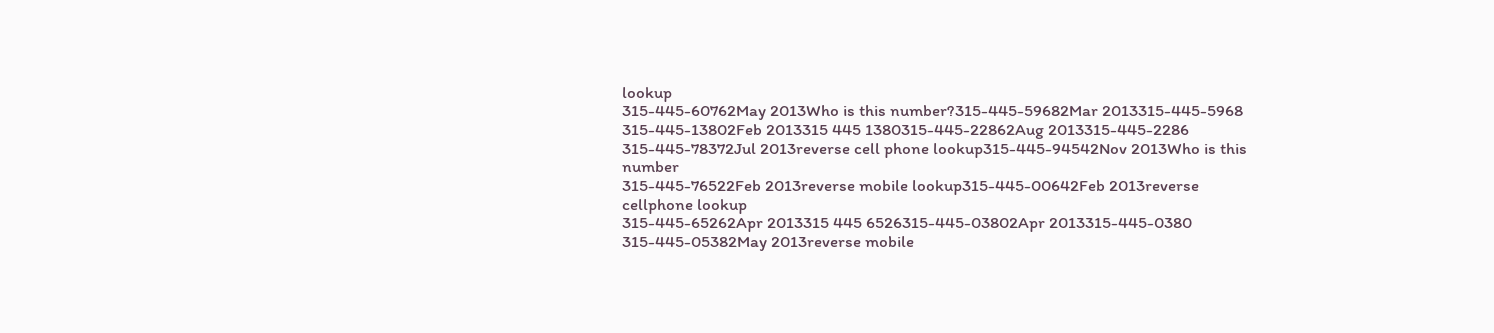lookup
315-445-60762May 2013Who is this number?315-445-59682Mar 2013315-445-5968
315-445-13802Feb 2013315 445 1380315-445-22862Aug 2013315-445-2286
315-445-78372Jul 2013reverse cell phone lookup315-445-94542Nov 2013Who is this number
315-445-76522Feb 2013reverse mobile lookup315-445-00642Feb 2013reverse cellphone lookup
315-445-65262Apr 2013315 445 6526315-445-03802Apr 2013315-445-0380
315-445-05382May 2013reverse mobile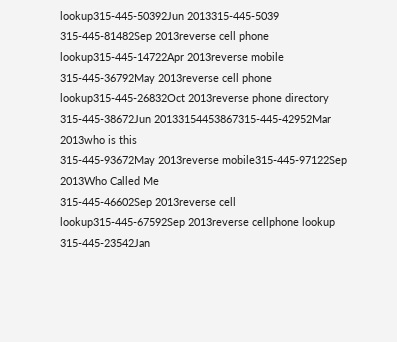lookup315-445-50392Jun 2013315-445-5039
315-445-81482Sep 2013reverse cell phone lookup315-445-14722Apr 2013reverse mobile
315-445-36792May 2013reverse cell phone lookup315-445-26832Oct 2013reverse phone directory
315-445-38672Jun 20133154453867315-445-42952Mar 2013who is this
315-445-93672May 2013reverse mobile315-445-97122Sep 2013Who Called Me
315-445-46602Sep 2013reverse cell lookup315-445-67592Sep 2013reverse cellphone lookup
315-445-23542Jan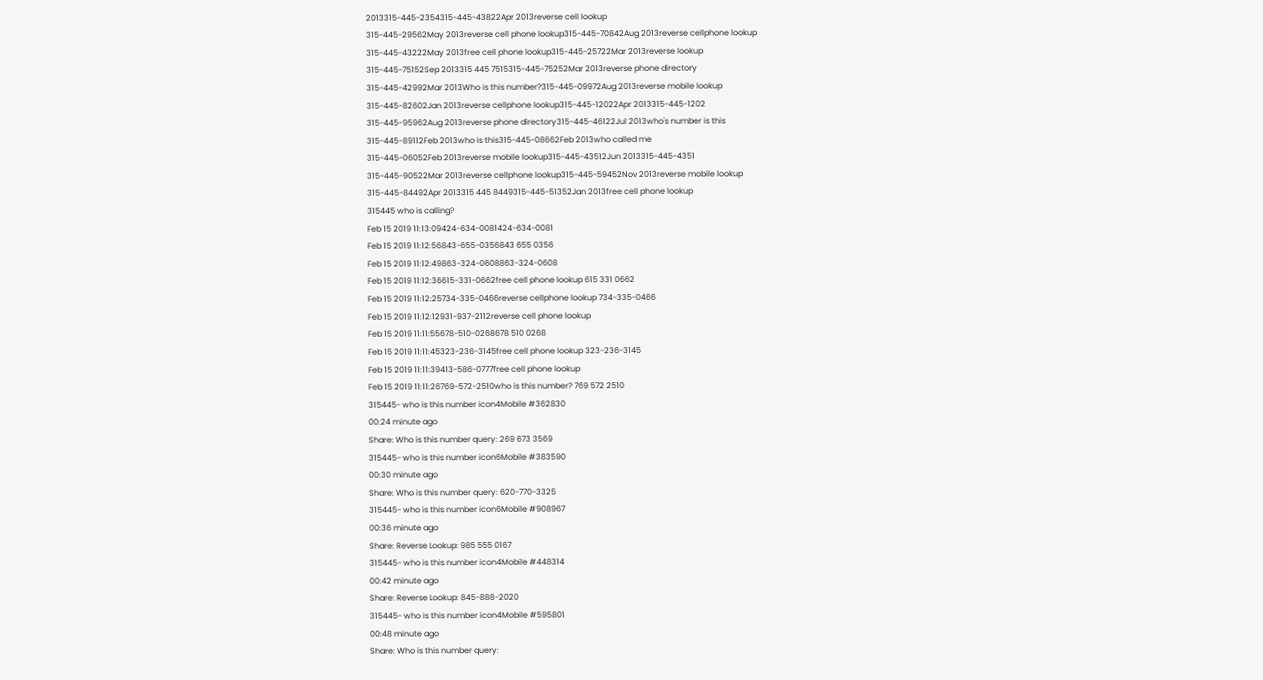2013315-445-2354315-445-43822Apr 2013reverse cell lookup
315-445-29562May 2013reverse cell phone lookup315-445-70842Aug 2013reverse cellphone lookup
315-445-43222May 2013free cell phone lookup315-445-25722Mar 2013reverse lookup
315-445-75152Sep 2013315 445 7515315-445-75252Mar 2013reverse phone directory
315-445-42992Mar 2013Who is this number?315-445-09972Aug 2013reverse mobile lookup
315-445-82602Jan 2013reverse cellphone lookup315-445-12022Apr 2013315-445-1202
315-445-95962Aug 2013reverse phone directory315-445-46122Jul 2013who's number is this
315-445-89112Feb 2013who is this315-445-08662Feb 2013who called me
315-445-06052Feb 2013reverse mobile lookup315-445-43512Jun 2013315-445-4351
315-445-90522Mar 2013reverse cellphone lookup315-445-59452Nov 2013reverse mobile lookup
315-445-84492Apr 2013315 445 8449315-445-51352Jan 2013free cell phone lookup
315445 who is calling?
Feb 15 2019 11:13:09424-634-0081424-634-0081
Feb 15 2019 11:12:56843-655-0356843 655 0356
Feb 15 2019 11:12:49863-324-0608863-324-0608
Feb 15 2019 11:12:36615-331-0662free cell phone lookup 615 331 0662
Feb 15 2019 11:12:25734-335-0466reverse cellphone lookup 734-335-0466
Feb 15 2019 11:12:12931-937-2112reverse cell phone lookup
Feb 15 2019 11:11:55678-510-0268678 510 0268
Feb 15 2019 11:11:45323-236-3145free cell phone lookup 323-236-3145
Feb 15 2019 11:11:39413-586-0777free cell phone lookup
Feb 15 2019 11:11:26769-572-2510who is this number? 769 572 2510
315445- who is this number icon4Mobile #362830
00:24 minute ago
Share: Who is this number query: 269 673 3569
315445- who is this number icon6Mobile #383590
00:30 minute ago
Share: Who is this number query: 620-770-3325
315445- who is this number icon6Mobile #908967
00:36 minute ago
Share: Reverse Lookup: 985 555 0167
315445- who is this number icon4Mobile #448314
00:42 minute ago
Share: Reverse Lookup: 845-888-2020
315445- who is this number icon4Mobile #595801
00:48 minute ago
Share: Who is this number query: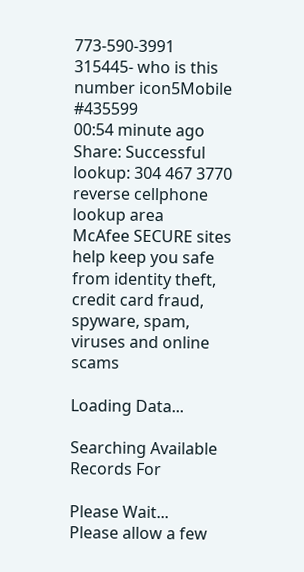773-590-3991
315445- who is this number icon5Mobile #435599
00:54 minute ago
Share: Successful lookup: 304 467 3770
reverse cellphone lookup area
McAfee SECURE sites help keep you safe from identity theft, credit card fraud, spyware, spam, viruses and online scams

Loading Data...

Searching Available Records For

Please Wait...
Please allow a few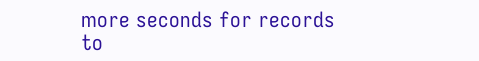more seconds for records to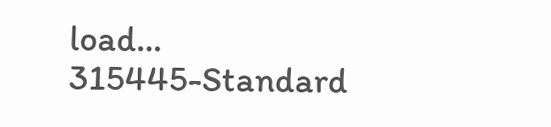load…
315445-Standard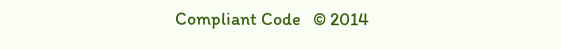Compliant Code   © 2014